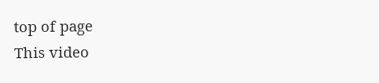top of page
This video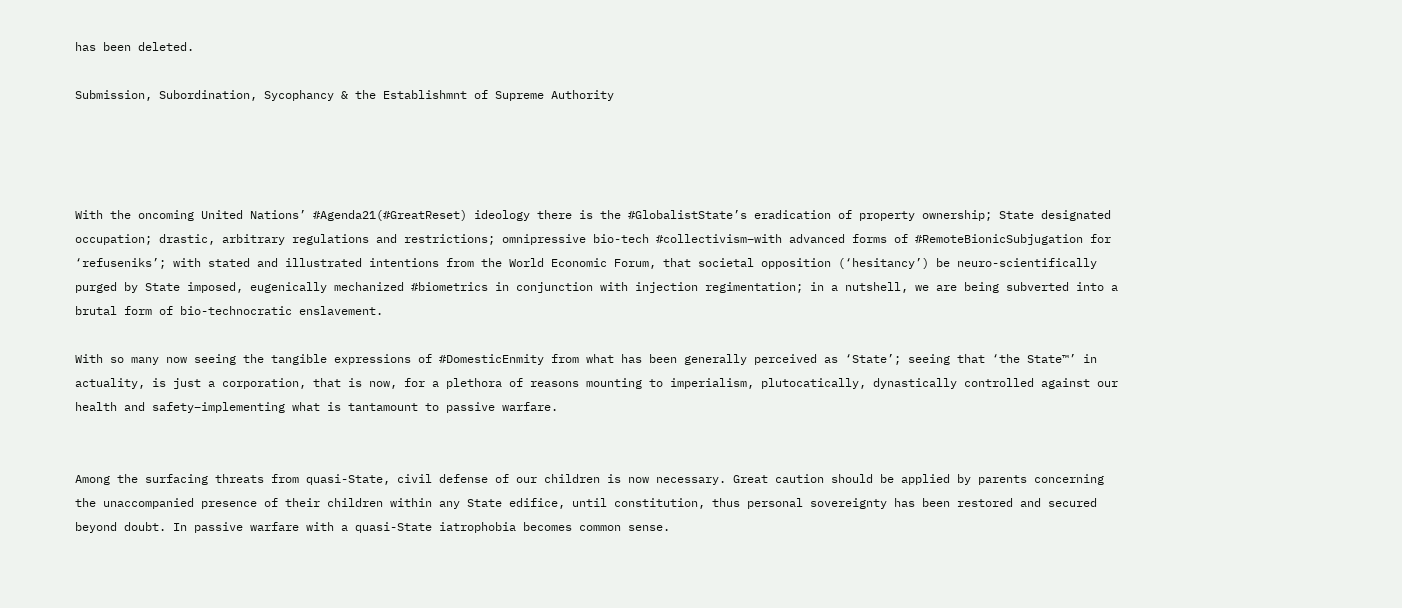has been deleted.

Submission, Subordination, Sycophancy & the Establishmnt of Supreme Authority




With the oncoming United Nations’ #Agenda21(#GreatReset) ideology there is the #GlobalistState’s eradication of property ownership; State designated occupation; drastic, arbitrary regulations and restrictions; omnipressive bio-tech #collectivism–with advanced forms of #RemoteBionicSubjugation for ‘refuseniks’; with stated and illustrated intentions from the World Economic Forum, that societal opposition (‘hesitancy’) be neuro-scientifically purged by State imposed, eugenically mechanized #biometrics in conjunction with injection regimentation; in a nutshell, we are being subverted into a brutal form of bio-technocratic enslavement.

With so many now seeing the tangible expressions of #DomesticEnmity from what has been generally perceived as ‘State’; seeing that ‘the State™’ in actuality, is just a corporation, that is now, for a plethora of reasons mounting to imperialism, plutocatically, dynastically controlled against our health and safety–implementing what is tantamount to passive warfare.


Among the surfacing threats from quasi-State, civil defense of our children is now necessary. Great caution should be applied by parents concerning the unaccompanied presence of their children within any State edifice, until constitution, thus personal sovereignty has been restored and secured beyond doubt. In passive warfare with a quasi-State iatrophobia becomes common sense.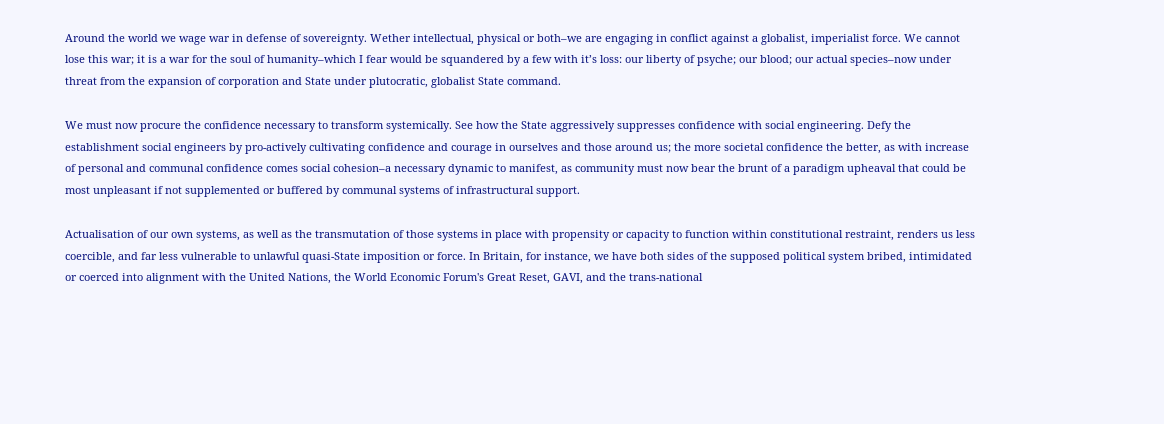Around the world we wage war in defense of sovereignty. Wether intellectual, physical or both–we are engaging in conflict against a globalist, imperialist force. We cannot lose this war; it is a war for the soul of humanity–which I fear would be squandered by a few with it’s loss: our liberty of psyche; our blood; our actual species–now under threat from the expansion of corporation and State under plutocratic, globalist State command.

We must now procure the confidence necessary to transform systemically. See how the State aggressively suppresses confidence with social engineering. Defy the establishment social engineers by pro-actively cultivating confidence and courage in ourselves and those around us; the more societal confidence the better, as with increase of personal and communal confidence comes social cohesion–a necessary dynamic to manifest, as community must now bear the brunt of a paradigm upheaval that could be most unpleasant if not supplemented or buffered by communal systems of infrastructural support.

Actualisation of our own systems, as well as the transmutation of those systems in place with propensity or capacity to function within constitutional restraint, renders us less coercible, and far less vulnerable to unlawful quasi-State imposition or force. In Britain, for instance, we have both sides of the supposed political system bribed, intimidated or coerced into alignment with the United Nations, the World Economic Forum's Great Reset, GAVI, and the trans-national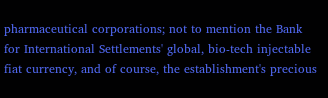pharmaceutical corporations; not to mention the Bank for International Settlements' global, bio-tech injectable fiat currency, and of course, the establishment's precious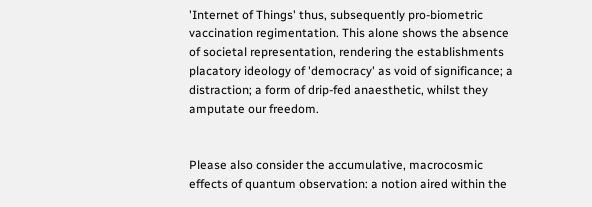'Internet of Things' thus, subsequently pro-biometric vaccination regimentation. This alone shows the absence of societal representation, rendering the establishments placatory ideology of 'democracy' as void of significance; a distraction; a form of drip-fed anaesthetic, whilst they amputate our freedom.


Please also consider the accumulative, macrocosmic effects of quantum observation: a notion aired within the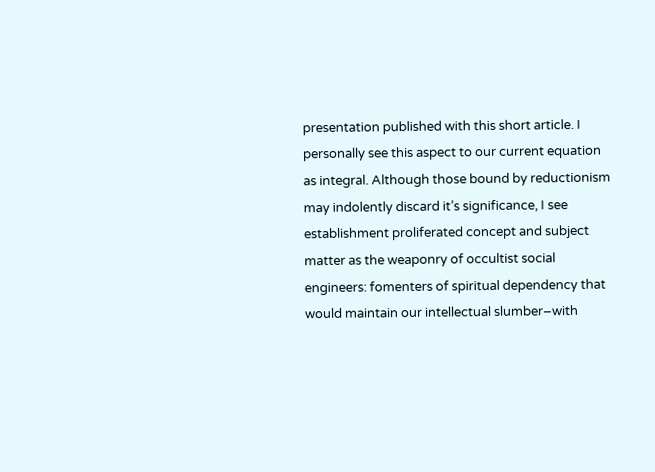presentation published with this short article. I personally see this aspect to our current equation as integral. Although those bound by reductionism may indolently discard it’s significance, I see establishment proliferated concept and subject matter as the weaponry of occultist social engineers: fomenters of spiritual dependency that would maintain our intellectual slumber–with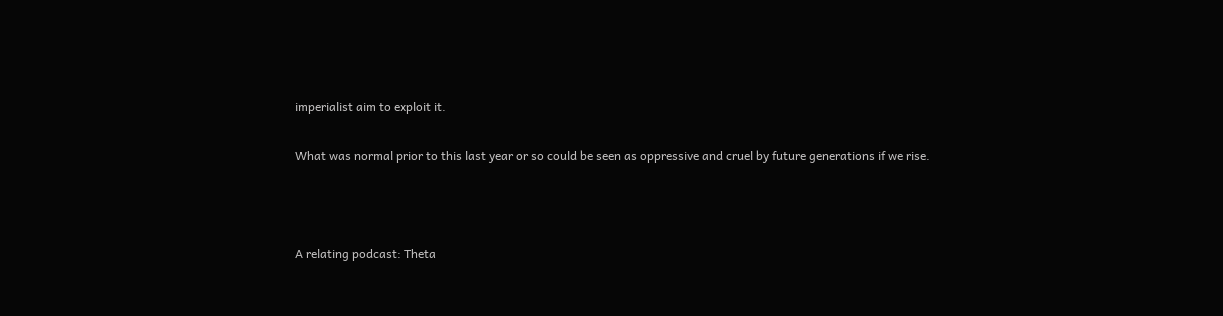imperialist aim to exploit it.

What was normal prior to this last year or so could be seen as oppressive and cruel by future generations if we rise.



A relating podcast: Theta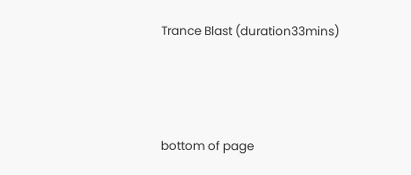Trance Blast (duration33mins)



bottom of page